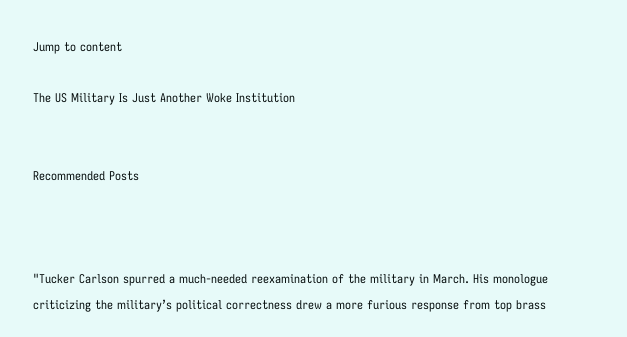Jump to content

The US Military Is Just Another Woke Institution


Recommended Posts



"Tucker Carlson spurred a much-needed reexamination of the military in March. His monologue criticizing the military’s political correctness drew a more furious response from top brass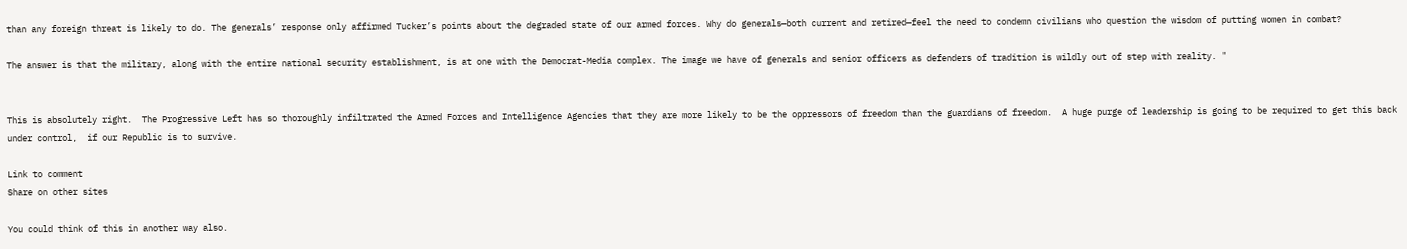than any foreign threat is likely to do. The generals’ response only affirmed Tucker’s points about the degraded state of our armed forces. Why do generals—both current and retired—feel the need to condemn civilians who question the wisdom of putting women in combat?

The answer is that the military, along with the entire national security establishment, is at one with the Democrat-Media complex. The image we have of generals and senior officers as defenders of tradition is wildly out of step with reality. "


This is absolutely right.  The Progressive Left has so thoroughly infiltrated the Armed Forces and Intelligence Agencies that they are more likely to be the oppressors of freedom than the guardians of freedom.  A huge purge of leadership is going to be required to get this back under control,  if our Republic is to survive.

Link to comment
Share on other sites

You could think of this in another way also.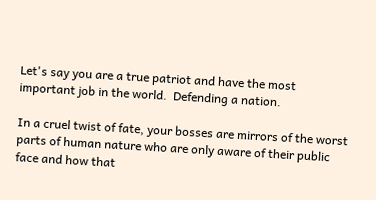Let's say you are a true patriot and have the most important job in the world.  Defending a nation.

In a cruel twist of fate, your bosses are mirrors of the worst parts of human nature who are only aware of their public face and how that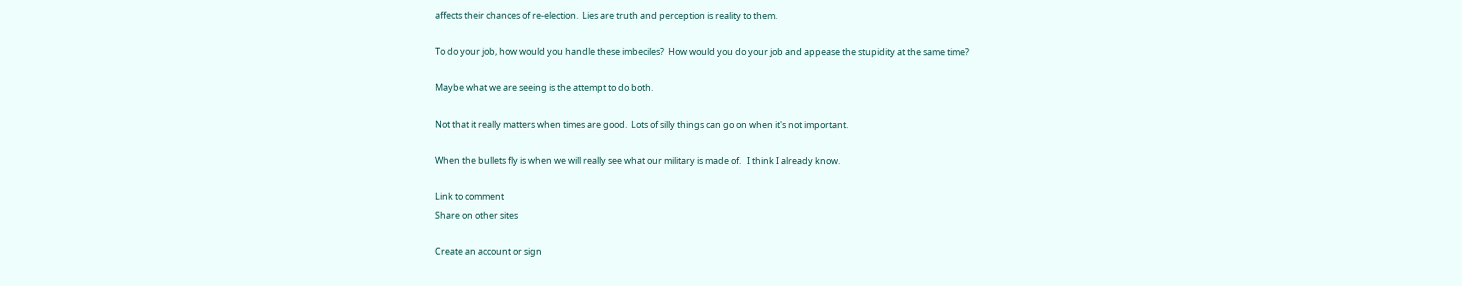affects their chances of re-election.  Lies are truth and perception is reality to them.

To do your job, how would you handle these imbeciles?  How would you do your job and appease the stupidity at the same time?

Maybe what we are seeing is the attempt to do both.

Not that it really matters when times are good.  Lots of silly things can go on when it's not important.

When the bullets fly is when we will really see what our military is made of.   I think I already know.

Link to comment
Share on other sites

Create an account or sign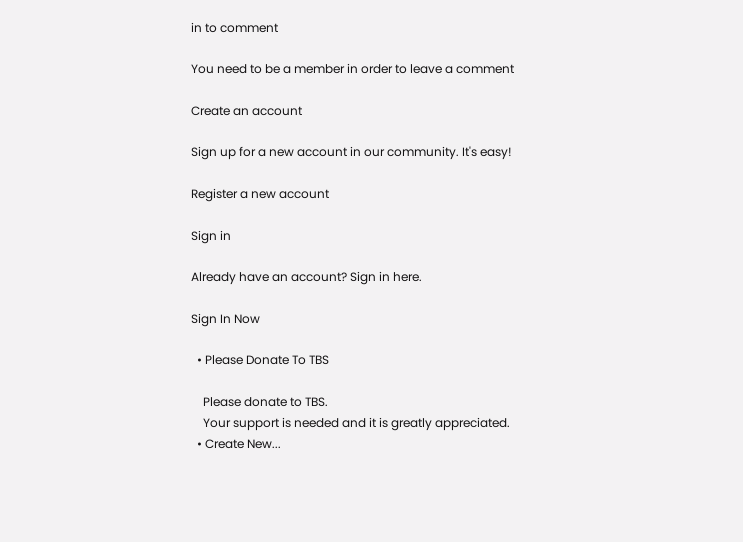in to comment

You need to be a member in order to leave a comment

Create an account

Sign up for a new account in our community. It's easy!

Register a new account

Sign in

Already have an account? Sign in here.

Sign In Now

  • Please Donate To TBS

    Please donate to TBS.
    Your support is needed and it is greatly appreciated.
  • Create New...